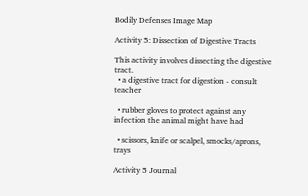Bodily Defenses Image Map

Activity 5: Dissection of Digestive Tracts

This activity involves dissecting the digestive tract.
  • a digestive tract for digestion - consult teacher

  • rubber gloves to protect against any infection the animal might have had

  • scissors, knife or scalpel, smocks/aprons, trays

Activity 5 Journal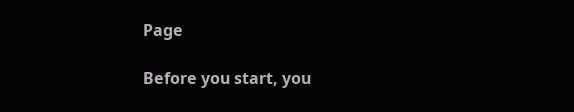Page

Before you start, you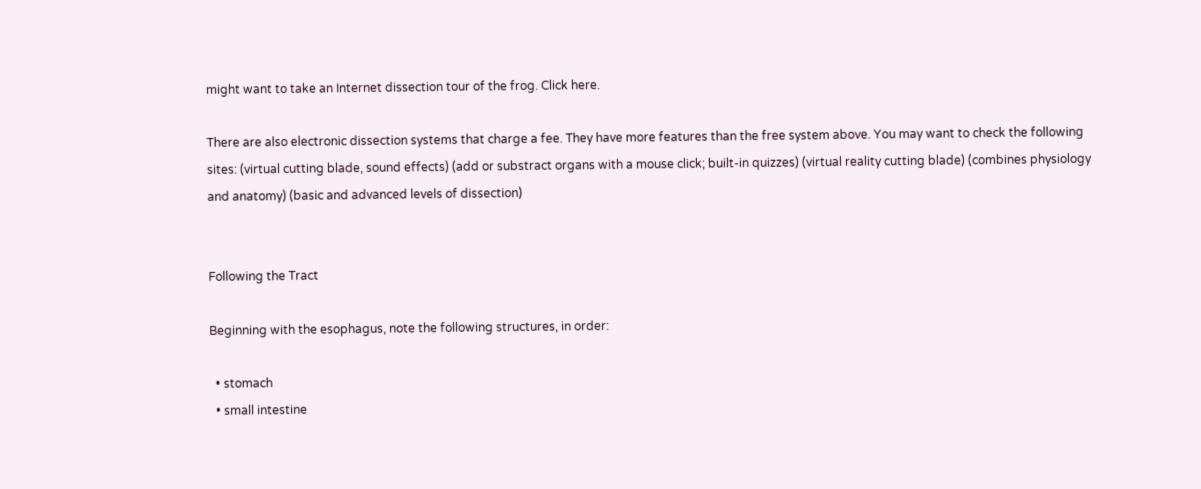might want to take an Internet dissection tour of the frog. Click here.

There are also electronic dissection systems that charge a fee. They have more features than the free system above. You may want to check the following sites: (virtual cutting blade, sound effects) (add or substract organs with a mouse click; built-in quizzes) (virtual reality cutting blade) (combines physiology and anatomy) (basic and advanced levels of dissection)


Following the Tract

Beginning with the esophagus, note the following structures, in order:

  • stomach
  • small intestine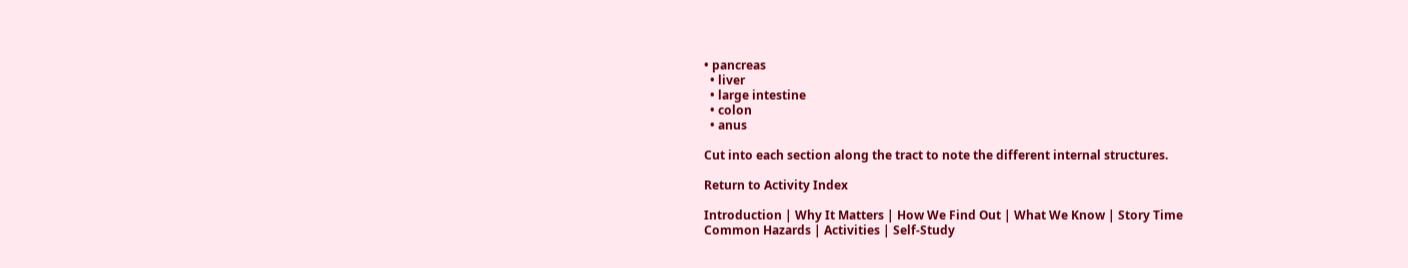• pancreas
  • liver
  • large intestine
  • colon
  • anus

Cut into each section along the tract to note the different internal structures.

Return to Activity Index

Introduction | Why It Matters | How We Find Out | What We Know | Story Time
Common Hazards | Activities | Self-Study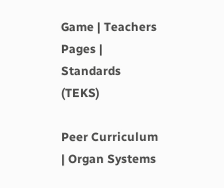Game | Teachers Pages | Standards (TEKS)

Peer Curriculum | Organ Systems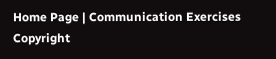Home Page | Communication Exercises
Copyright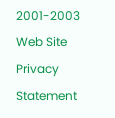2001-2003
Web Site Privacy Statement